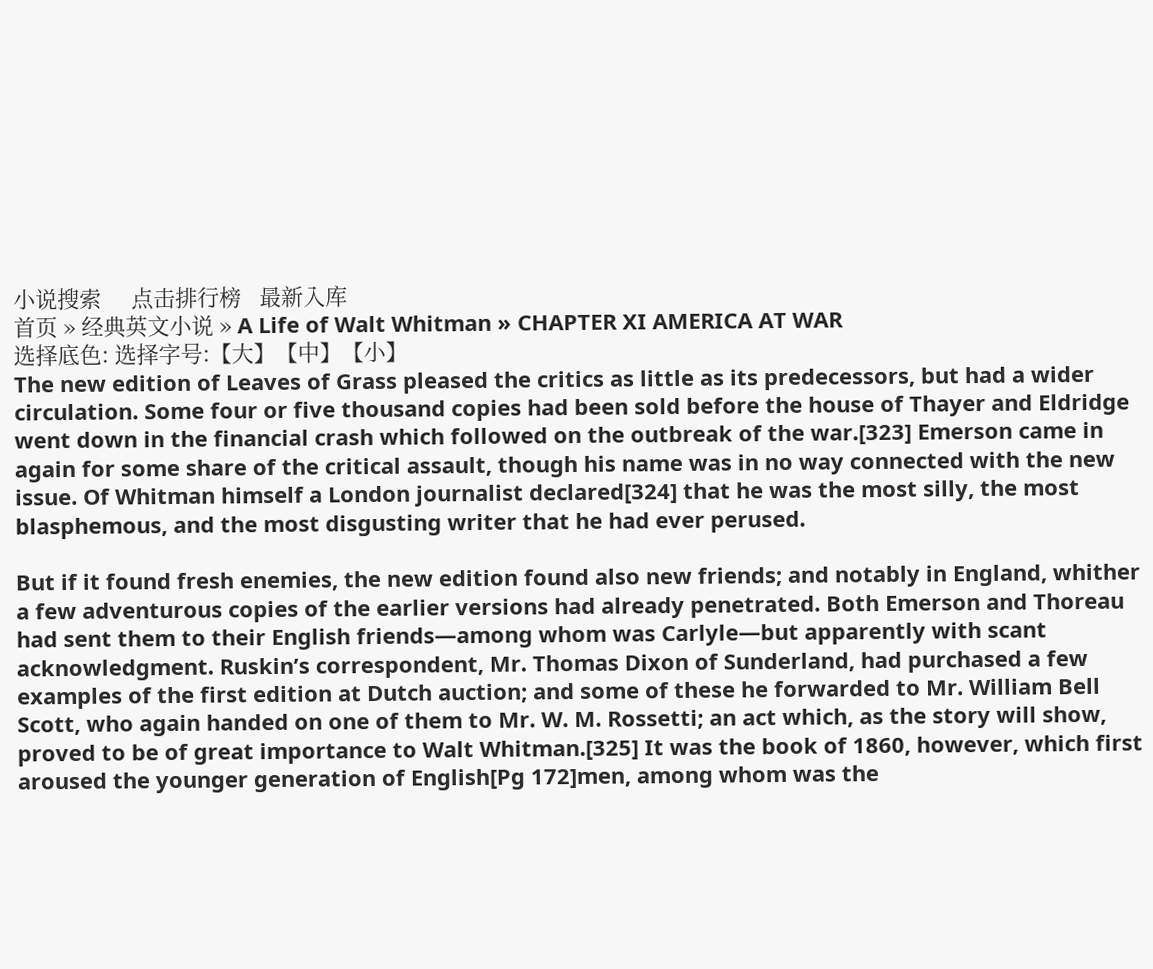小说搜索     点击排行榜   最新入库
首页 » 经典英文小说 » A Life of Walt Whitman » CHAPTER XI AMERICA AT WAR
选择底色: 选择字号:【大】【中】【小】
The new edition of Leaves of Grass pleased the critics as little as its predecessors, but had a wider circulation. Some four or five thousand copies had been sold before the house of Thayer and Eldridge went down in the financial crash which followed on the outbreak of the war.[323] Emerson came in again for some share of the critical assault, though his name was in no way connected with the new issue. Of Whitman himself a London journalist declared[324] that he was the most silly, the most blasphemous, and the most disgusting writer that he had ever perused.

But if it found fresh enemies, the new edition found also new friends; and notably in England, whither a few adventurous copies of the earlier versions had already penetrated. Both Emerson and Thoreau had sent them to their English friends—among whom was Carlyle—but apparently with scant acknowledgment. Ruskin’s correspondent, Mr. Thomas Dixon of Sunderland, had purchased a few examples of the first edition at Dutch auction; and some of these he forwarded to Mr. William Bell Scott, who again handed on one of them to Mr. W. M. Rossetti; an act which, as the story will show, proved to be of great importance to Walt Whitman.[325] It was the book of 1860, however, which first aroused the younger generation of English[Pg 172]men, among whom was the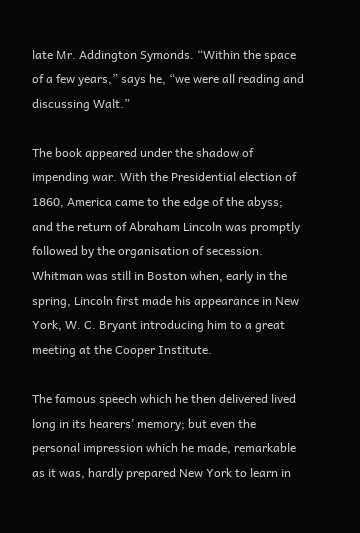late Mr. Addington Symonds. “Within the space of a few years,” says he, “we were all reading and discussing Walt.”

The book appeared under the shadow of impending war. With the Presidential election of 1860, America came to the edge of the abyss; and the return of Abraham Lincoln was promptly followed by the organisation of secession. Whitman was still in Boston when, early in the spring, Lincoln first made his appearance in New York, W. C. Bryant introducing him to a great meeting at the Cooper Institute.

The famous speech which he then delivered lived long in its hearers’ memory; but even the personal impression which he made, remarkable as it was, hardly prepared New York to learn in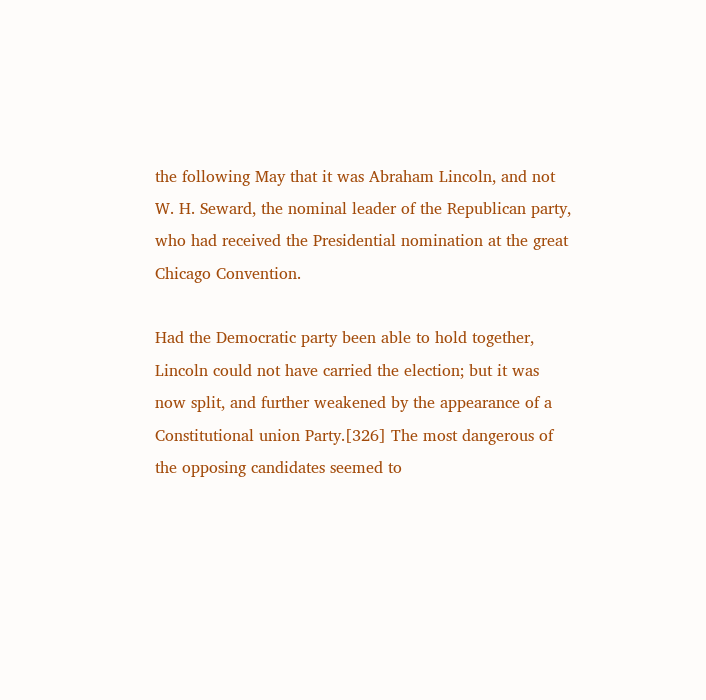the following May that it was Abraham Lincoln, and not W. H. Seward, the nominal leader of the Republican party, who had received the Presidential nomination at the great Chicago Convention.

Had the Democratic party been able to hold together, Lincoln could not have carried the election; but it was now split, and further weakened by the appearance of a Constitutional union Party.[326] The most dangerous of the opposing candidates seemed to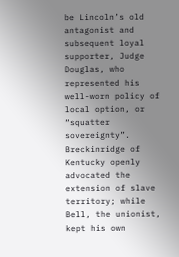be Lincoln’s old antagonist and subsequent loyal supporter, Judge Douglas, who represented his well-worn policy of local option, or “squatter sovereignty”. Breckinridge of Kentucky openly advocated the extension of slave territory; while Bell, the unionist, kept his own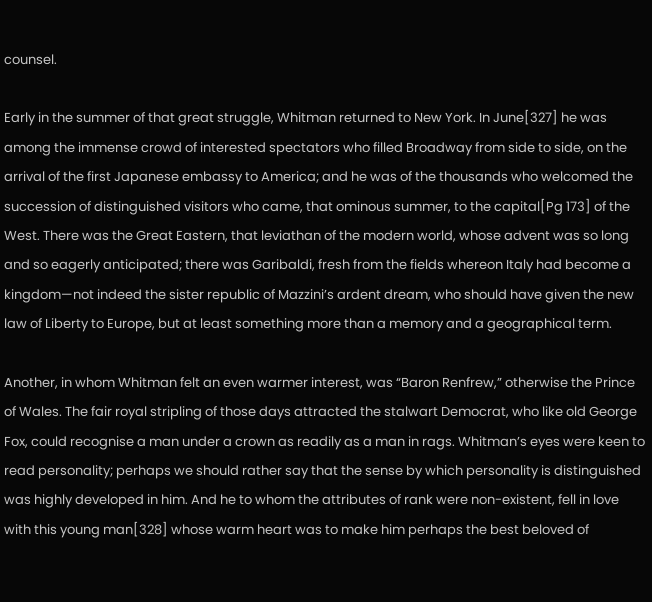counsel.

Early in the summer of that great struggle, Whitman returned to New York. In June[327] he was among the immense crowd of interested spectators who filled Broadway from side to side, on the arrival of the first Japanese embassy to America; and he was of the thousands who welcomed the succession of distinguished visitors who came, that ominous summer, to the capital[Pg 173] of the West. There was the Great Eastern, that leviathan of the modern world, whose advent was so long and so eagerly anticipated; there was Garibaldi, fresh from the fields whereon Italy had become a kingdom—not indeed the sister republic of Mazzini’s ardent dream, who should have given the new law of Liberty to Europe, but at least something more than a memory and a geographical term.

Another, in whom Whitman felt an even warmer interest, was “Baron Renfrew,” otherwise the Prince of Wales. The fair royal stripling of those days attracted the stalwart Democrat, who like old George Fox, could recognise a man under a crown as readily as a man in rags. Whitman’s eyes were keen to read personality; perhaps we should rather say that the sense by which personality is distinguished was highly developed in him. And he to whom the attributes of rank were non-existent, fell in love with this young man[328] whose warm heart was to make him perhaps the best beloved of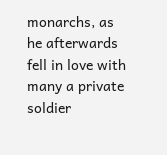monarchs, as he afterwards fell in love with many a private soldier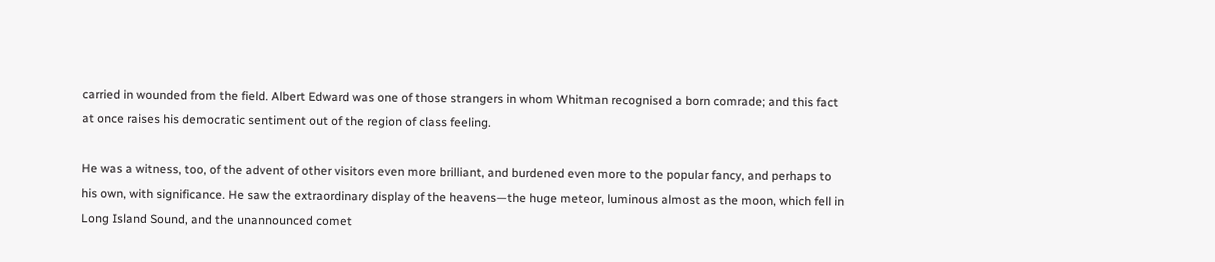carried in wounded from the field. Albert Edward was one of those strangers in whom Whitman recognised a born comrade; and this fact at once raises his democratic sentiment out of the region of class feeling.

He was a witness, too, of the advent of other visitors even more brilliant, and burdened even more to the popular fancy, and perhaps to his own, with significance. He saw the extraordinary display of the heavens—the huge meteor, luminous almost as the moon, which fell in Long Island Sound, and the unannounced comet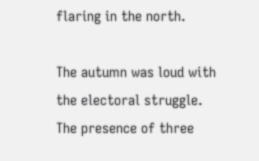flaring in the north.

The autumn was loud with the electoral struggle. The presence of three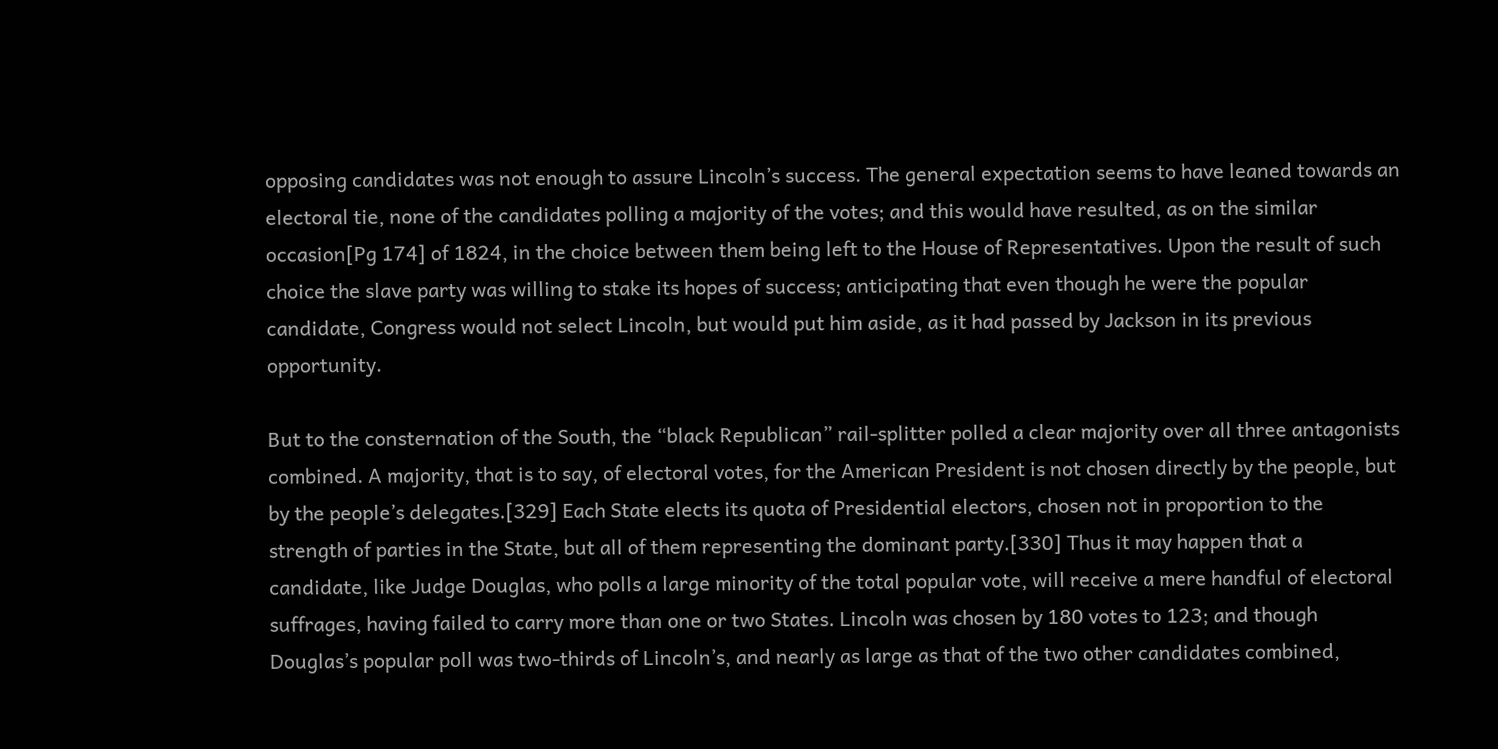opposing candidates was not enough to assure Lincoln’s success. The general expectation seems to have leaned towards an electoral tie, none of the candidates polling a majority of the votes; and this would have resulted, as on the similar occasion[Pg 174] of 1824, in the choice between them being left to the House of Representatives. Upon the result of such choice the slave party was willing to stake its hopes of success; anticipating that even though he were the popular candidate, Congress would not select Lincoln, but would put him aside, as it had passed by Jackson in its previous opportunity.

But to the consternation of the South, the “black Republican” rail-splitter polled a clear majority over all three antagonists combined. A majority, that is to say, of electoral votes, for the American President is not chosen directly by the people, but by the people’s delegates.[329] Each State elects its quota of Presidential electors, chosen not in proportion to the strength of parties in the State, but all of them representing the dominant party.[330] Thus it may happen that a candidate, like Judge Douglas, who polls a large minority of the total popular vote, will receive a mere handful of electoral suffrages, having failed to carry more than one or two States. Lincoln was chosen by 180 votes to 123; and though Douglas’s popular poll was two-thirds of Lincoln’s, and nearly as large as that of the two other candidates combined,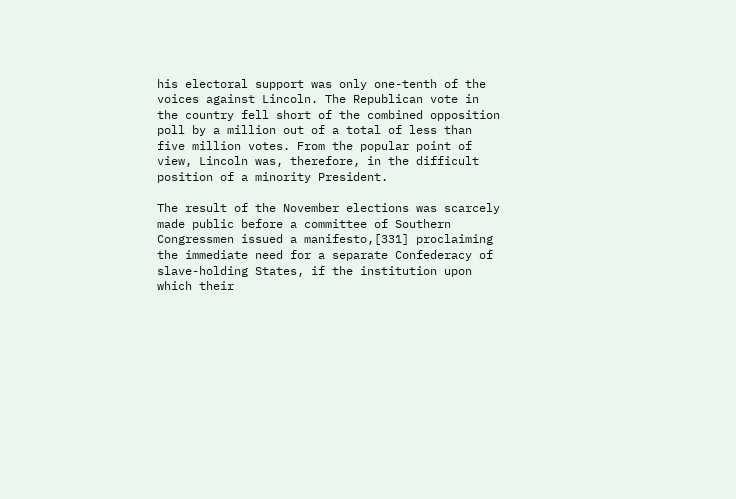his electoral support was only one-tenth of the voices against Lincoln. The Republican vote in the country fell short of the combined opposition poll by a million out of a total of less than five million votes. From the popular point of view, Lincoln was, therefore, in the difficult position of a minority President.

The result of the November elections was scarcely made public before a committee of Southern Congressmen issued a manifesto,[331] proclaiming the immediate need for a separate Confederacy of slave-holding States, if the institution upon which their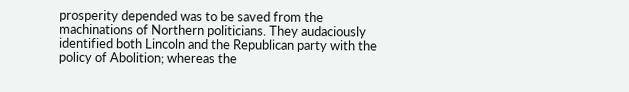prosperity depended was to be saved from the machinations of Northern politicians. They audaciously identified both Lincoln and the Republican party with the policy of Abolition; whereas the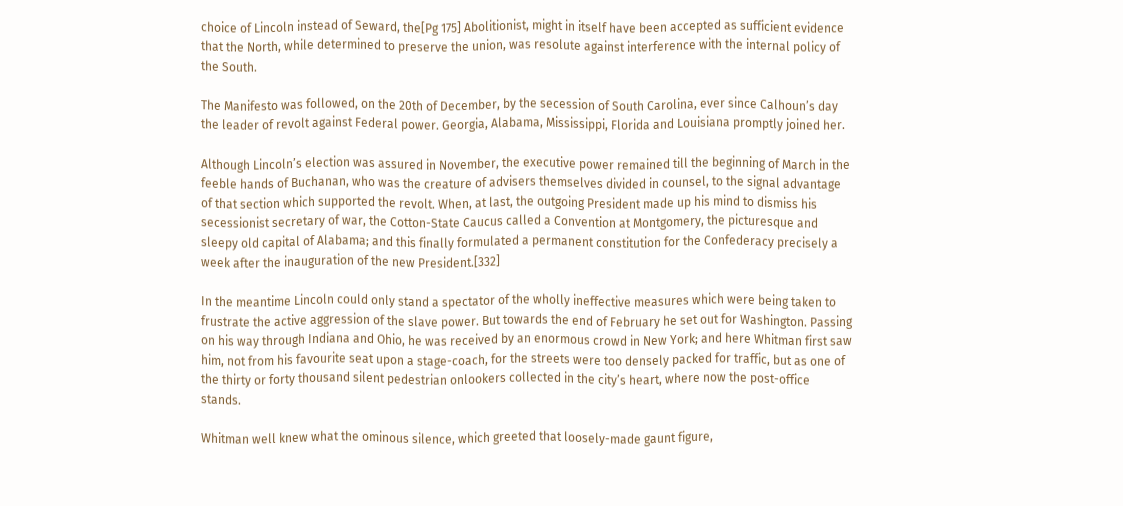choice of Lincoln instead of Seward, the[Pg 175] Abolitionist, might in itself have been accepted as sufficient evidence that the North, while determined to preserve the union, was resolute against interference with the internal policy of the South.

The Manifesto was followed, on the 20th of December, by the secession of South Carolina, ever since Calhoun’s day the leader of revolt against Federal power. Georgia, Alabama, Mississippi, Florida and Louisiana promptly joined her.

Although Lincoln’s election was assured in November, the executive power remained till the beginning of March in the feeble hands of Buchanan, who was the creature of advisers themselves divided in counsel, to the signal advantage of that section which supported the revolt. When, at last, the outgoing President made up his mind to dismiss his secessionist secretary of war, the Cotton-State Caucus called a Convention at Montgomery, the picturesque and sleepy old capital of Alabama; and this finally formulated a permanent constitution for the Confederacy precisely a week after the inauguration of the new President.[332]

In the meantime Lincoln could only stand a spectator of the wholly ineffective measures which were being taken to frustrate the active aggression of the slave power. But towards the end of February he set out for Washington. Passing on his way through Indiana and Ohio, he was received by an enormous crowd in New York; and here Whitman first saw him, not from his favourite seat upon a stage-coach, for the streets were too densely packed for traffic, but as one of the thirty or forty thousand silent pedestrian onlookers collected in the city’s heart, where now the post-office stands.

Whitman well knew what the ominous silence, which greeted that loosely-made gaunt figure,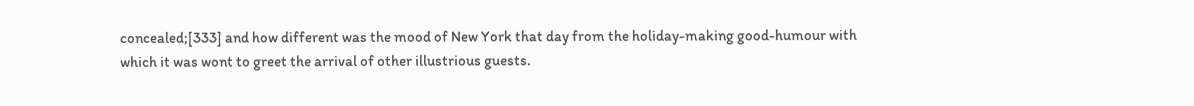concealed;[333] and how different was the mood of New York that day from the holiday-making good-humour with which it was wont to greet the arrival of other illustrious guests.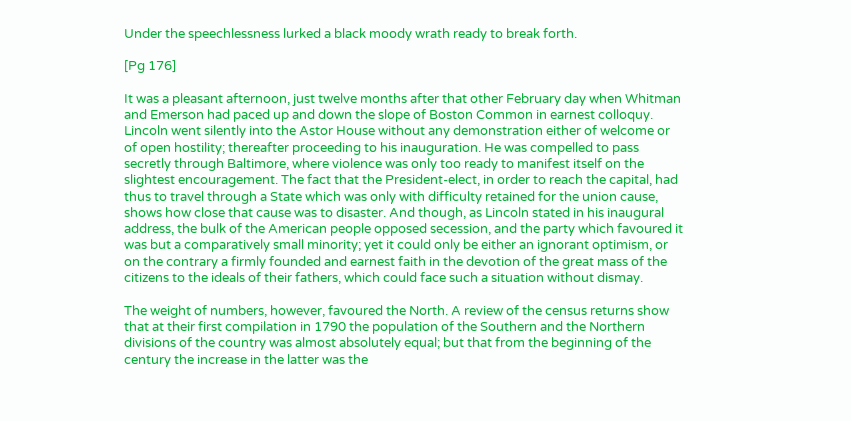Under the speechlessness lurked a black moody wrath ready to break forth.

[Pg 176]

It was a pleasant afternoon, just twelve months after that other February day when Whitman and Emerson had paced up and down the slope of Boston Common in earnest colloquy. Lincoln went silently into the Astor House without any demonstration either of welcome or of open hostility; thereafter proceeding to his inauguration. He was compelled to pass secretly through Baltimore, where violence was only too ready to manifest itself on the slightest encouragement. The fact that the President-elect, in order to reach the capital, had thus to travel through a State which was only with difficulty retained for the union cause, shows how close that cause was to disaster. And though, as Lincoln stated in his inaugural address, the bulk of the American people opposed secession, and the party which favoured it was but a comparatively small minority; yet it could only be either an ignorant optimism, or on the contrary a firmly founded and earnest faith in the devotion of the great mass of the citizens to the ideals of their fathers, which could face such a situation without dismay.

The weight of numbers, however, favoured the North. A review of the census returns show that at their first compilation in 1790 the population of the Southern and the Northern divisions of the country was almost absolutely equal; but that from the beginning of the century the increase in the latter was the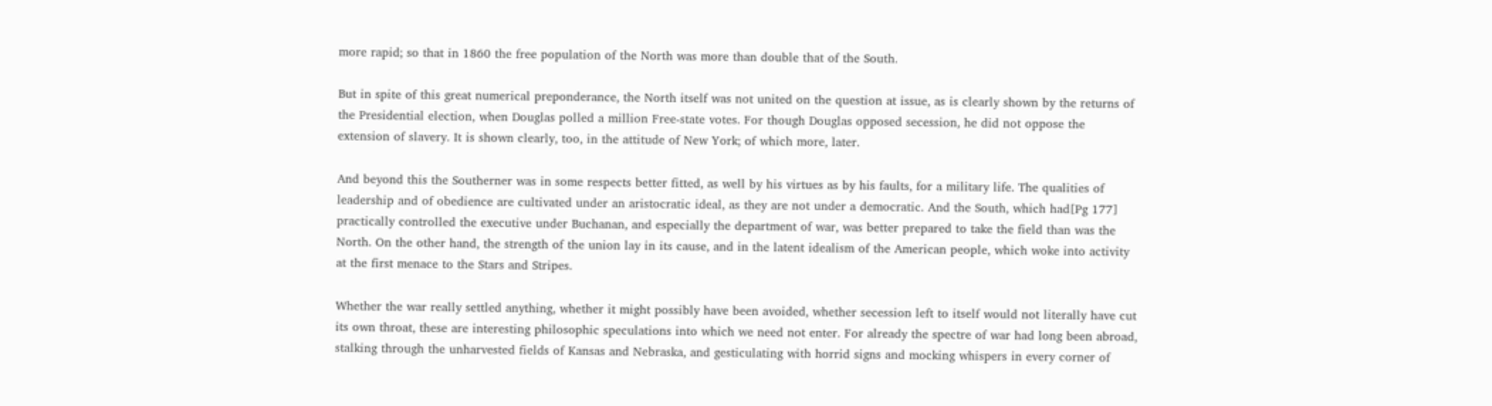more rapid; so that in 1860 the free population of the North was more than double that of the South.

But in spite of this great numerical preponderance, the North itself was not united on the question at issue, as is clearly shown by the returns of the Presidential election, when Douglas polled a million Free-state votes. For though Douglas opposed secession, he did not oppose the extension of slavery. It is shown clearly, too, in the attitude of New York; of which more, later.

And beyond this the Southerner was in some respects better fitted, as well by his virtues as by his faults, for a military life. The qualities of leadership and of obedience are cultivated under an aristocratic ideal, as they are not under a democratic. And the South, which had[Pg 177] practically controlled the executive under Buchanan, and especially the department of war, was better prepared to take the field than was the North. On the other hand, the strength of the union lay in its cause, and in the latent idealism of the American people, which woke into activity at the first menace to the Stars and Stripes.

Whether the war really settled anything, whether it might possibly have been avoided, whether secession left to itself would not literally have cut its own throat, these are interesting philosophic speculations into which we need not enter. For already the spectre of war had long been abroad, stalking through the unharvested fields of Kansas and Nebraska, and gesticulating with horrid signs and mocking whispers in every corner of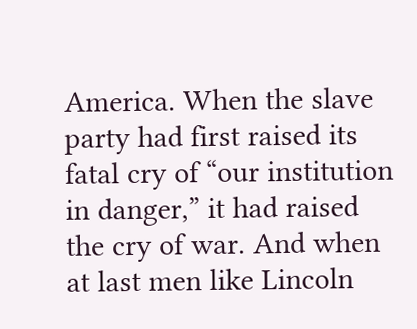America. When the slave party had first raised its fatal cry of “our institution in danger,” it had raised the cry of war. And when at last men like Lincoln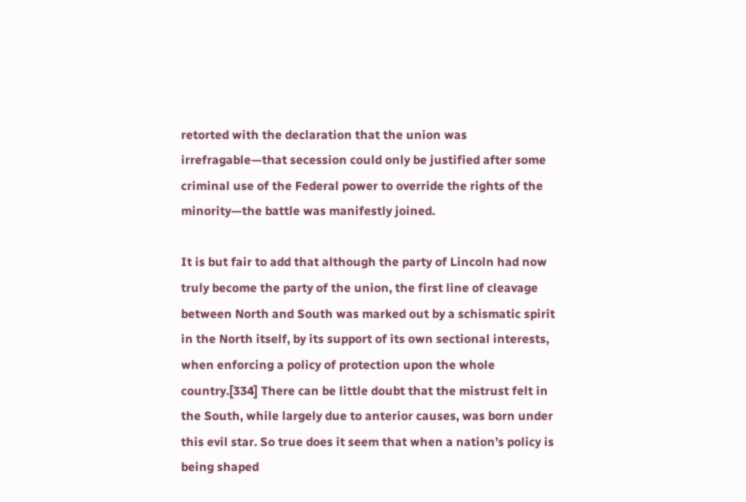retorted with the declaration that the union was irrefragable—that secession could only be justified after some criminal use of the Federal power to override the rights of the minority—the battle was manifestly joined.

It is but fair to add that although the party of Lincoln had now truly become the party of the union, the first line of cleavage between North and South was marked out by a schismatic spirit in the North itself, by its support of its own sectional interests, when enforcing a policy of protection upon the whole country.[334] There can be little doubt that the mistrust felt in the South, while largely due to anterior causes, was born under this evil star. So true does it seem that when a nation’s policy is being shaped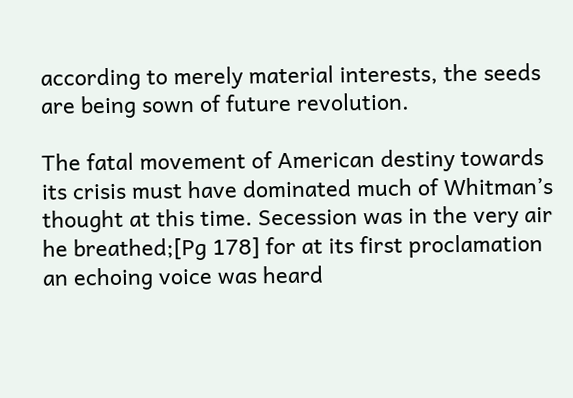according to merely material interests, the seeds are being sown of future revolution.

The fatal movement of American destiny towards its crisis must have dominated much of Whitman’s thought at this time. Secession was in the very air he breathed;[Pg 178] for at its first proclamation an echoing voice was heard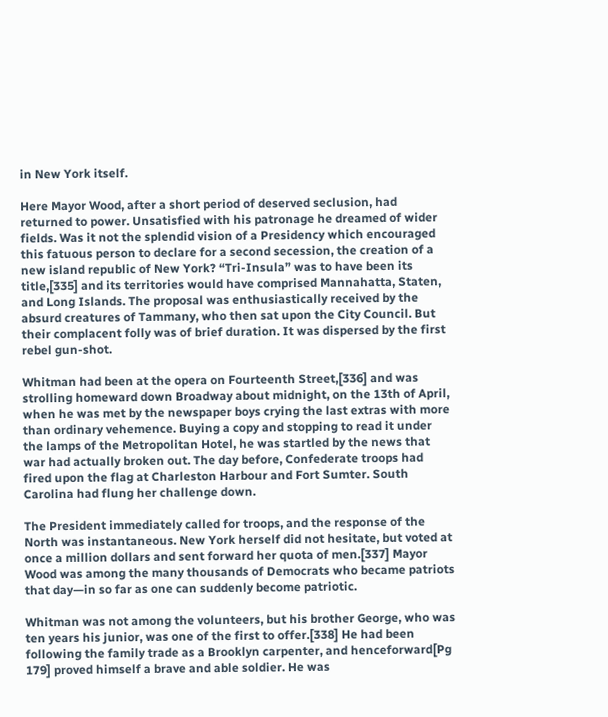in New York itself.

Here Mayor Wood, after a short period of deserved seclusion, had returned to power. Unsatisfied with his patronage he dreamed of wider fields. Was it not the splendid vision of a Presidency which encouraged this fatuous person to declare for a second secession, the creation of a new island republic of New York? “Tri-Insula” was to have been its title,[335] and its territories would have comprised Mannahatta, Staten, and Long Islands. The proposal was enthusiastically received by the absurd creatures of Tammany, who then sat upon the City Council. But their complacent folly was of brief duration. It was dispersed by the first rebel gun-shot.

Whitman had been at the opera on Fourteenth Street,[336] and was strolling homeward down Broadway about midnight, on the 13th of April, when he was met by the newspaper boys crying the last extras with more than ordinary vehemence. Buying a copy and stopping to read it under the lamps of the Metropolitan Hotel, he was startled by the news that war had actually broken out. The day before, Confederate troops had fired upon the flag at Charleston Harbour and Fort Sumter. South Carolina had flung her challenge down.

The President immediately called for troops, and the response of the North was instantaneous. New York herself did not hesitate, but voted at once a million dollars and sent forward her quota of men.[337] Mayor Wood was among the many thousands of Democrats who became patriots that day—in so far as one can suddenly become patriotic.

Whitman was not among the volunteers, but his brother George, who was ten years his junior, was one of the first to offer.[338] He had been following the family trade as a Brooklyn carpenter, and henceforward[Pg 179] proved himself a brave and able soldier. He was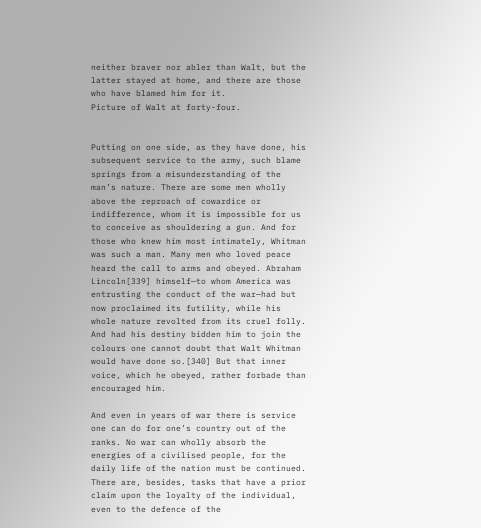neither braver nor abler than Walt, but the latter stayed at home, and there are those who have blamed him for it.
Picture of Walt at forty-four.


Putting on one side, as they have done, his subsequent service to the army, such blame springs from a misunderstanding of the man’s nature. There are some men wholly above the reproach of cowardice or indifference, whom it is impossible for us to conceive as shouldering a gun. And for those who knew him most intimately, Whitman was such a man. Many men who loved peace heard the call to arms and obeyed. Abraham Lincoln[339] himself—to whom America was entrusting the conduct of the war—had but now proclaimed its futility, while his whole nature revolted from its cruel folly. And had his destiny bidden him to join the colours one cannot doubt that Walt Whitman would have done so.[340] But that inner voice, which he obeyed, rather forbade than encouraged him.

And even in years of war there is service one can do for one’s country out of the ranks. No war can wholly absorb the energies of a civilised people, for the daily life of the nation must be continued. There are, besides, tasks that have a prior claim upon the loyalty of the individual, even to the defence of the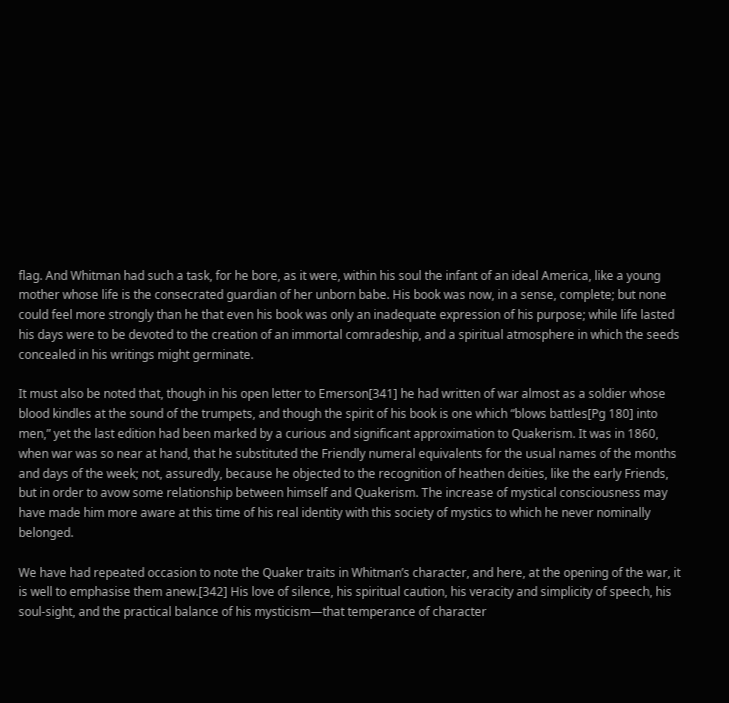flag. And Whitman had such a task, for he bore, as it were, within his soul the infant of an ideal America, like a young mother whose life is the consecrated guardian of her unborn babe. His book was now, in a sense, complete; but none could feel more strongly than he that even his book was only an inadequate expression of his purpose; while life lasted his days were to be devoted to the creation of an immortal comradeship, and a spiritual atmosphere in which the seeds concealed in his writings might germinate.

It must also be noted that, though in his open letter to Emerson[341] he had written of war almost as a soldier whose blood kindles at the sound of the trumpets, and though the spirit of his book is one which “blows battles[Pg 180] into men,” yet the last edition had been marked by a curious and significant approximation to Quakerism. It was in 1860, when war was so near at hand, that he substituted the Friendly numeral equivalents for the usual names of the months and days of the week; not, assuredly, because he objected to the recognition of heathen deities, like the early Friends, but in order to avow some relationship between himself and Quakerism. The increase of mystical consciousness may have made him more aware at this time of his real identity with this society of mystics to which he never nominally belonged.

We have had repeated occasion to note the Quaker traits in Whitman’s character, and here, at the opening of the war, it is well to emphasise them anew.[342] His love of silence, his spiritual caution, his veracity and simplicity of speech, his soul-sight, and the practical balance of his mysticism—that temperance of character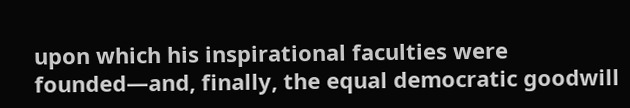upon which his inspirational faculties were founded—and, finally, the equal democratic goodwill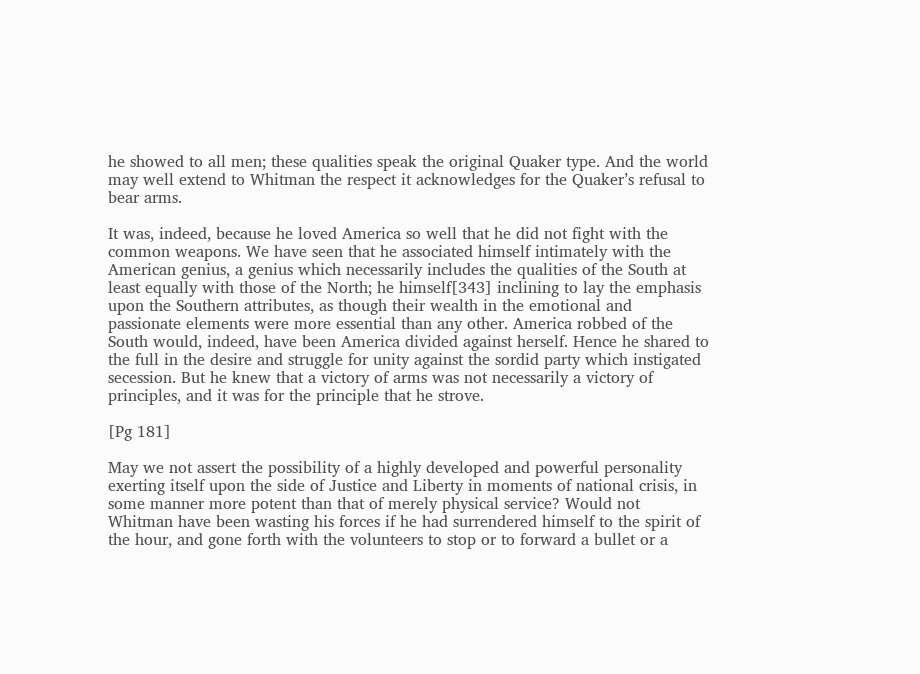he showed to all men; these qualities speak the original Quaker type. And the world may well extend to Whitman the respect it acknowledges for the Quaker’s refusal to bear arms.

It was, indeed, because he loved America so well that he did not fight with the common weapons. We have seen that he associated himself intimately with the American genius, a genius which necessarily includes the qualities of the South at least equally with those of the North; he himself[343] inclining to lay the emphasis upon the Southern attributes, as though their wealth in the emotional and passionate elements were more essential than any other. America robbed of the South would, indeed, have been America divided against herself. Hence he shared to the full in the desire and struggle for unity against the sordid party which instigated secession. But he knew that a victory of arms was not necessarily a victory of principles, and it was for the principle that he strove.

[Pg 181]

May we not assert the possibility of a highly developed and powerful personality exerting itself upon the side of Justice and Liberty in moments of national crisis, in some manner more potent than that of merely physical service? Would not Whitman have been wasting his forces if he had surrendered himself to the spirit of the hour, and gone forth with the volunteers to stop or to forward a bullet or a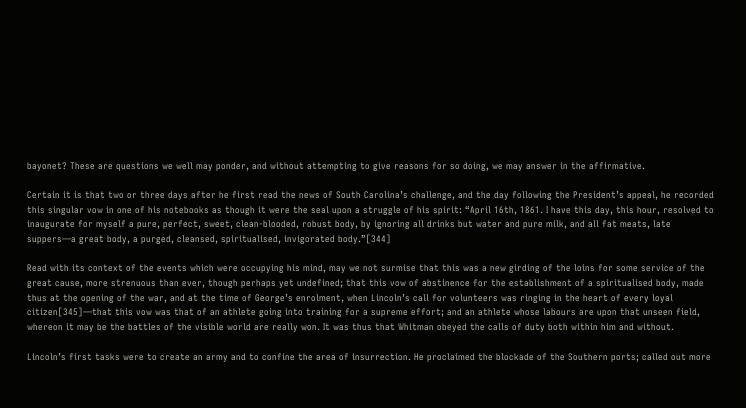bayonet? These are questions we well may ponder, and without attempting to give reasons for so doing, we may answer in the affirmative.

Certain it is that two or three days after he first read the news of South Carolina’s challenge, and the day following the President’s appeal, he recorded this singular vow in one of his notebooks as though it were the seal upon a struggle of his spirit: “April 16th, 1861. I have this day, this hour, resolved to inaugurate for myself a pure, perfect, sweet, clean-blooded, robust body, by ignoring all drinks but water and pure milk, and all fat meats, late suppers—a great body, a purged, cleansed, spiritualised, invigorated body.”[344]

Read with its context of the events which were occupying his mind, may we not surmise that this was a new girding of the loins for some service of the great cause, more strenuous than ever, though perhaps yet undefined; that this vow of abstinence for the establishment of a spiritualised body, made thus at the opening of the war, and at the time of George’s enrolment, when Lincoln’s call for volunteers was ringing in the heart of every loyal citizen[345]—that this vow was that of an athlete going into training for a supreme effort; and an athlete whose labours are upon that unseen field, whereon it may be the battles of the visible world are really won. It was thus that Whitman obeyed the calls of duty both within him and without.

Lincoln’s first tasks were to create an army and to confine the area of insurrection. He proclaimed the blockade of the Southern ports; called out more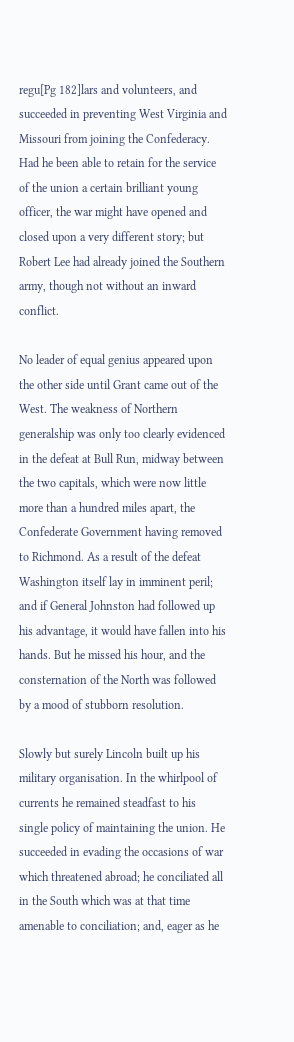regu[Pg 182]lars and volunteers, and succeeded in preventing West Virginia and Missouri from joining the Confederacy. Had he been able to retain for the service of the union a certain brilliant young officer, the war might have opened and closed upon a very different story; but Robert Lee had already joined the Southern army, though not without an inward conflict.

No leader of equal genius appeared upon the other side until Grant came out of the West. The weakness of Northern generalship was only too clearly evidenced in the defeat at Bull Run, midway between the two capitals, which were now little more than a hundred miles apart, the Confederate Government having removed to Richmond. As a result of the defeat Washington itself lay in imminent peril; and if General Johnston had followed up his advantage, it would have fallen into his hands. But he missed his hour, and the consternation of the North was followed by a mood of stubborn resolution.

Slowly but surely Lincoln built up his military organisation. In the whirlpool of currents he remained steadfast to his single policy of maintaining the union. He succeeded in evading the occasions of war which threatened abroad; he conciliated all in the South which was at that time amenable to conciliation; and, eager as he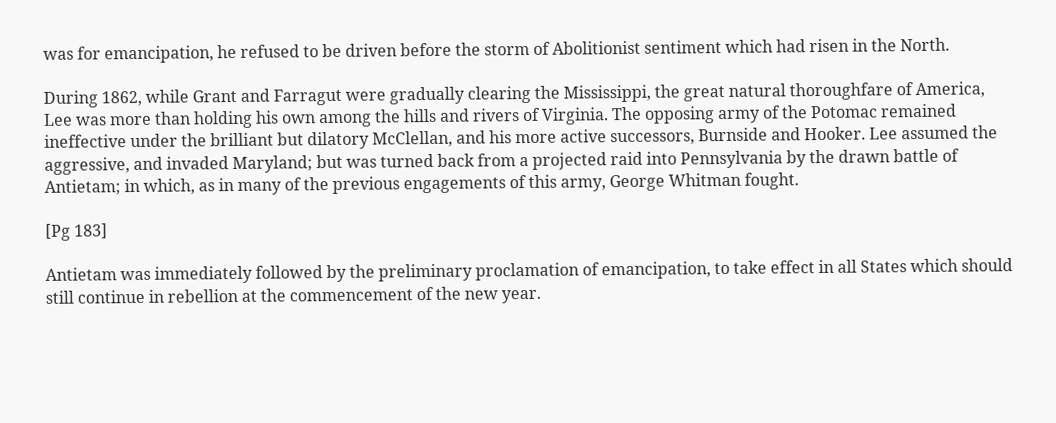was for emancipation, he refused to be driven before the storm of Abolitionist sentiment which had risen in the North.

During 1862, while Grant and Farragut were gradually clearing the Mississippi, the great natural thoroughfare of America, Lee was more than holding his own among the hills and rivers of Virginia. The opposing army of the Potomac remained ineffective under the brilliant but dilatory McClellan, and his more active successors, Burnside and Hooker. Lee assumed the aggressive, and invaded Maryland; but was turned back from a projected raid into Pennsylvania by the drawn battle of Antietam; in which, as in many of the previous engagements of this army, George Whitman fought.

[Pg 183]

Antietam was immediately followed by the preliminary proclamation of emancipation, to take effect in all States which should still continue in rebellion at the commencement of the new year.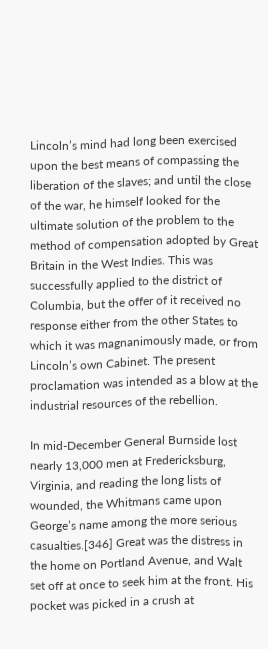Lincoln’s mind had long been exercised upon the best means of compassing the liberation of the slaves; and until the close of the war, he himself looked for the ultimate solution of the problem to the method of compensation adopted by Great Britain in the West Indies. This was successfully applied to the district of Columbia, but the offer of it received no response either from the other States to which it was magnanimously made, or from Lincoln’s own Cabinet. The present proclamation was intended as a blow at the industrial resources of the rebellion.

In mid-December General Burnside lost nearly 13,000 men at Fredericksburg, Virginia, and reading the long lists of wounded, the Whitmans came upon George’s name among the more serious casualties.[346] Great was the distress in the home on Portland Avenue, and Walt set off at once to seek him at the front. His pocket was picked in a crush at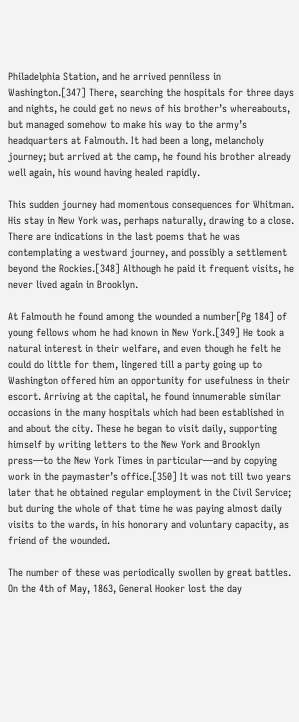Philadelphia Station, and he arrived penniless in Washington.[347] There, searching the hospitals for three days and nights, he could get no news of his brother’s whereabouts, but managed somehow to make his way to the army’s headquarters at Falmouth. It had been a long, melancholy journey; but arrived at the camp, he found his brother already well again, his wound having healed rapidly.

This sudden journey had momentous consequences for Whitman. His stay in New York was, perhaps naturally, drawing to a close. There are indications in the last poems that he was contemplating a westward journey, and possibly a settlement beyond the Rockies.[348] Although he paid it frequent visits, he never lived again in Brooklyn.

At Falmouth he found among the wounded a number[Pg 184] of young fellows whom he had known in New York.[349] He took a natural interest in their welfare, and even though he felt he could do little for them, lingered till a party going up to Washington offered him an opportunity for usefulness in their escort. Arriving at the capital, he found innumerable similar occasions in the many hospitals which had been established in and about the city. These he began to visit daily, supporting himself by writing letters to the New York and Brooklyn press—to the New York Times in particular—and by copying work in the paymaster’s office.[350] It was not till two years later that he obtained regular employment in the Civil Service; but during the whole of that time he was paying almost daily visits to the wards, in his honorary and voluntary capacity, as friend of the wounded.

The number of these was periodically swollen by great battles. On the 4th of May, 1863, General Hooker lost the day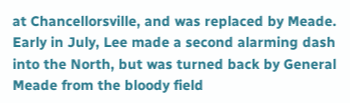at Chancellorsville, and was replaced by Meade. Early in July, Lee made a second alarming dash into the North, but was turned back by General Meade from the bloody field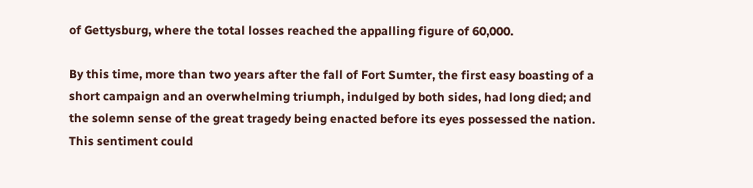of Gettysburg, where the total losses reached the appalling figure of 60,000.

By this time, more than two years after the fall of Fort Sumter, the first easy boasting of a short campaign and an overwhelming triumph, indulged by both sides, had long died; and the solemn sense of the great tragedy being enacted before its eyes possessed the nation. This sentiment could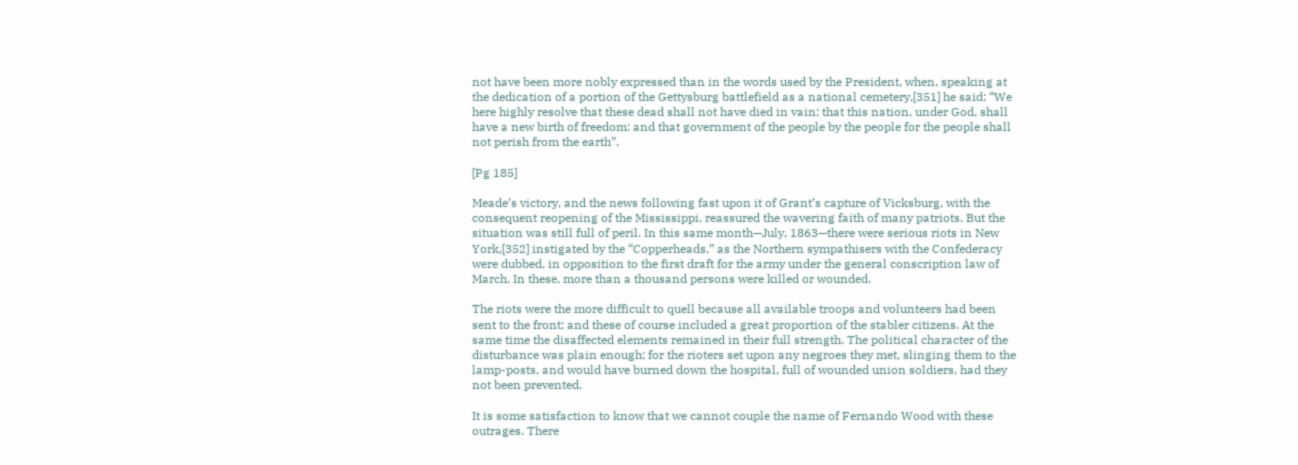not have been more nobly expressed than in the words used by the President, when, speaking at the dedication of a portion of the Gettysburg battlefield as a national cemetery,[351] he said: “We here highly resolve that these dead shall not have died in vain; that this nation, under God, shall have a new birth of freedom: and that government of the people by the people for the people shall not perish from the earth”.

[Pg 185]

Meade’s victory, and the news following fast upon it of Grant’s capture of Vicksburg, with the consequent reopening of the Mississippi, reassured the wavering faith of many patriots. But the situation was still full of peril. In this same month—July, 1863—there were serious riots in New York,[352] instigated by the “Copperheads,” as the Northern sympathisers with the Confederacy were dubbed, in opposition to the first draft for the army under the general conscription law of March. In these, more than a thousand persons were killed or wounded.

The riots were the more difficult to quell because all available troops and volunteers had been sent to the front; and these of course included a great proportion of the stabler citizens. At the same time the disaffected elements remained in their full strength. The political character of the disturbance was plain enough; for the rioters set upon any negroes they met, slinging them to the lamp-posts, and would have burned down the hospital, full of wounded union soldiers, had they not been prevented.

It is some satisfaction to know that we cannot couple the name of Fernando Wood with these outrages. There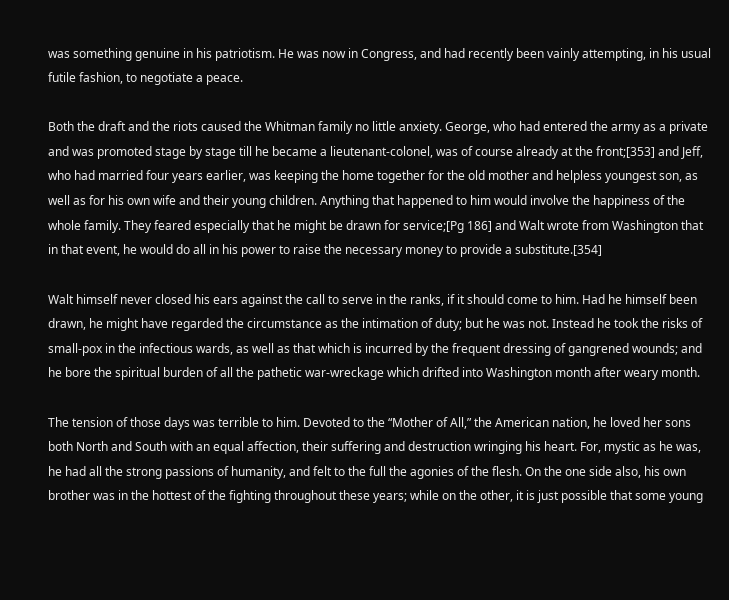was something genuine in his patriotism. He was now in Congress, and had recently been vainly attempting, in his usual futile fashion, to negotiate a peace.

Both the draft and the riots caused the Whitman family no little anxiety. George, who had entered the army as a private and was promoted stage by stage till he became a lieutenant-colonel, was of course already at the front;[353] and Jeff, who had married four years earlier, was keeping the home together for the old mother and helpless youngest son, as well as for his own wife and their young children. Anything that happened to him would involve the happiness of the whole family. They feared especially that he might be drawn for service;[Pg 186] and Walt wrote from Washington that in that event, he would do all in his power to raise the necessary money to provide a substitute.[354]

Walt himself never closed his ears against the call to serve in the ranks, if it should come to him. Had he himself been drawn, he might have regarded the circumstance as the intimation of duty; but he was not. Instead he took the risks of small-pox in the infectious wards, as well as that which is incurred by the frequent dressing of gangrened wounds; and he bore the spiritual burden of all the pathetic war-wreckage which drifted into Washington month after weary month.

The tension of those days was terrible to him. Devoted to the “Mother of All,” the American nation, he loved her sons both North and South with an equal affection, their suffering and destruction wringing his heart. For, mystic as he was, he had all the strong passions of humanity, and felt to the full the agonies of the flesh. On the one side also, his own brother was in the hottest of the fighting throughout these years; while on the other, it is just possible that some young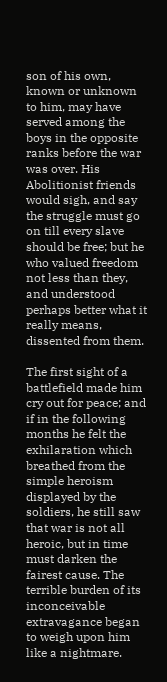son of his own, known or unknown to him, may have served among the boys in the opposite ranks before the war was over. His Abolitionist friends would sigh, and say the struggle must go on till every slave should be free; but he who valued freedom not less than they, and understood perhaps better what it really means, dissented from them.

The first sight of a battlefield made him cry out for peace; and if in the following months he felt the exhilaration which breathed from the simple heroism displayed by the soldiers, he still saw that war is not all heroic, but in time must darken the fairest cause. The terrible burden of its inconceivable extravagance began to weigh upon him like a nightmare.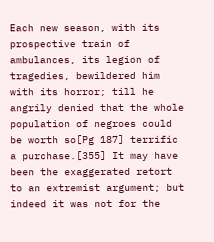Each new season, with its prospective train of ambulances, its legion of tragedies, bewildered him with its horror; till he angrily denied that the whole population of negroes could be worth so[Pg 187] terrific a purchase.[355] It may have been the exaggerated retort to an extremist argument; but indeed it was not for the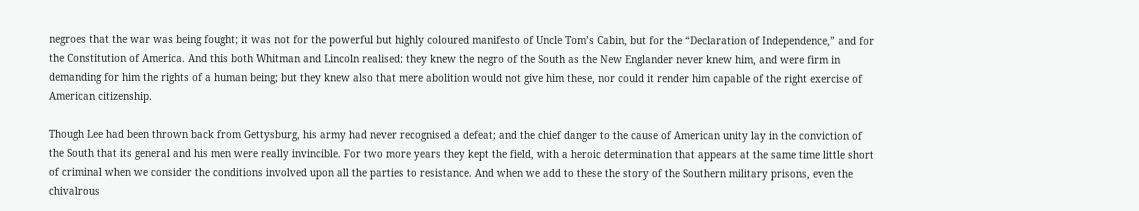negroes that the war was being fought; it was not for the powerful but highly coloured manifesto of Uncle Tom’s Cabin, but for the “Declaration of Independence,” and for the Constitution of America. And this both Whitman and Lincoln realised: they knew the negro of the South as the New Englander never knew him, and were firm in demanding for him the rights of a human being; but they knew also that mere abolition would not give him these, nor could it render him capable of the right exercise of American citizenship.

Though Lee had been thrown back from Gettysburg, his army had never recognised a defeat; and the chief danger to the cause of American unity lay in the conviction of the South that its general and his men were really invincible. For two more years they kept the field, with a heroic determination that appears at the same time little short of criminal when we consider the conditions involved upon all the parties to resistance. And when we add to these the story of the Southern military prisons, even the chivalrous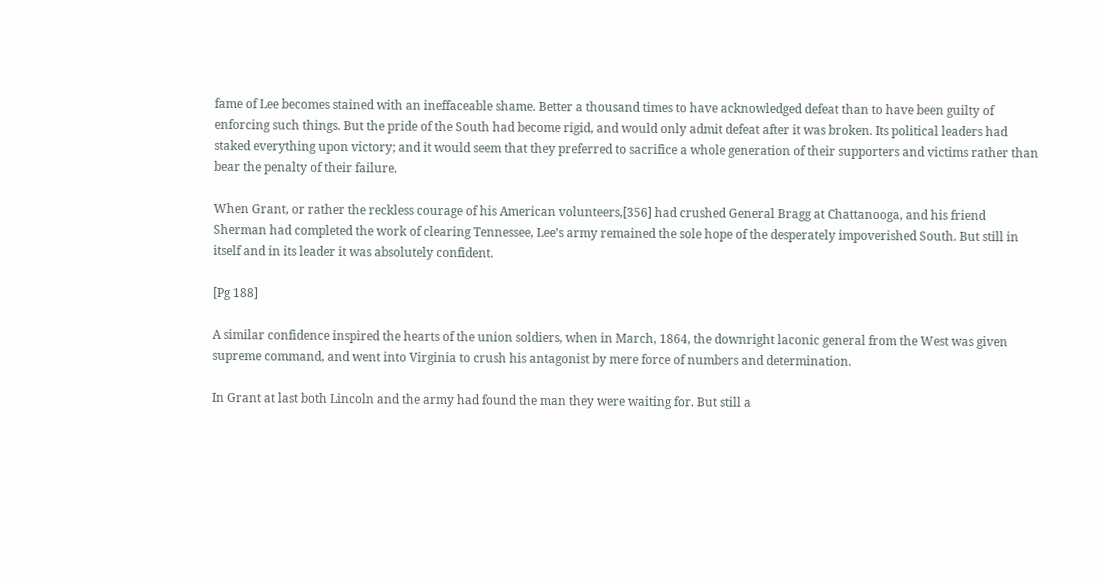fame of Lee becomes stained with an ineffaceable shame. Better a thousand times to have acknowledged defeat than to have been guilty of enforcing such things. But the pride of the South had become rigid, and would only admit defeat after it was broken. Its political leaders had staked everything upon victory; and it would seem that they preferred to sacrifice a whole generation of their supporters and victims rather than bear the penalty of their failure.

When Grant, or rather the reckless courage of his American volunteers,[356] had crushed General Bragg at Chattanooga, and his friend Sherman had completed the work of clearing Tennessee, Lee’s army remained the sole hope of the desperately impoverished South. But still in itself and in its leader it was absolutely confident.

[Pg 188]

A similar confidence inspired the hearts of the union soldiers, when in March, 1864, the downright laconic general from the West was given supreme command, and went into Virginia to crush his antagonist by mere force of numbers and determination.

In Grant at last both Lincoln and the army had found the man they were waiting for. But still a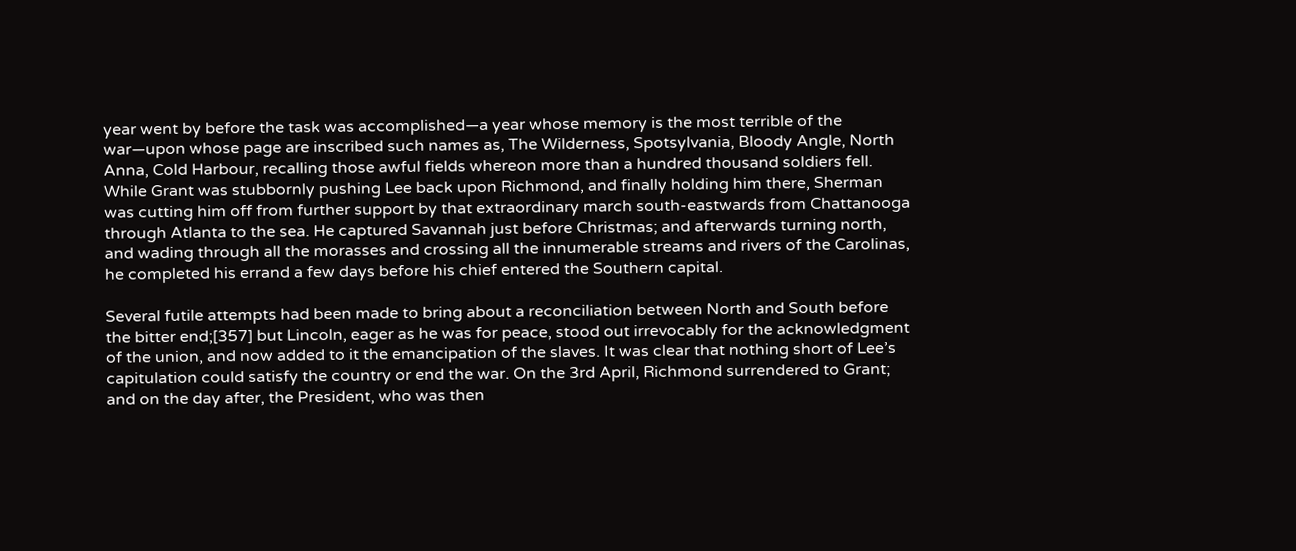year went by before the task was accomplished—a year whose memory is the most terrible of the war—upon whose page are inscribed such names as, The Wilderness, Spotsylvania, Bloody Angle, North Anna, Cold Harbour, recalling those awful fields whereon more than a hundred thousand soldiers fell. While Grant was stubbornly pushing Lee back upon Richmond, and finally holding him there, Sherman was cutting him off from further support by that extraordinary march south-eastwards from Chattanooga through Atlanta to the sea. He captured Savannah just before Christmas; and afterwards turning north, and wading through all the morasses and crossing all the innumerable streams and rivers of the Carolinas, he completed his errand a few days before his chief entered the Southern capital.

Several futile attempts had been made to bring about a reconciliation between North and South before the bitter end;[357] but Lincoln, eager as he was for peace, stood out irrevocably for the acknowledgment of the union, and now added to it the emancipation of the slaves. It was clear that nothing short of Lee’s capitulation could satisfy the country or end the war. On the 3rd April, Richmond surrendered to Grant; and on the day after, the President, who was then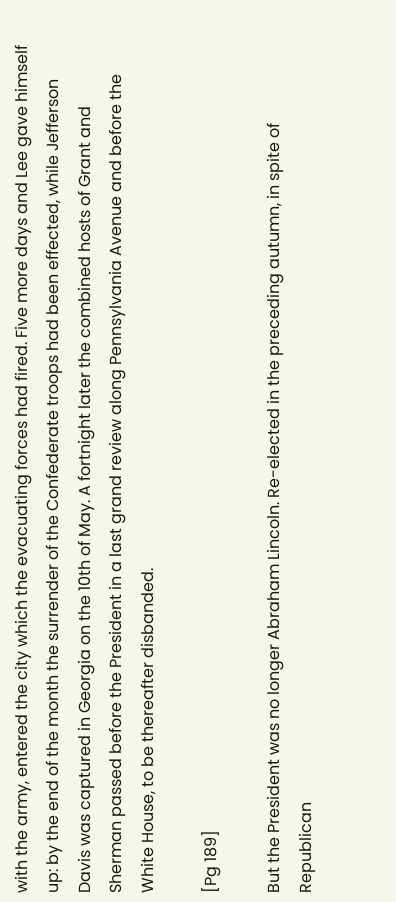with the army, entered the city which the evacuating forces had fired. Five more days and Lee gave himself up: by the end of the month the surrender of the Confederate troops had been effected, while Jefferson Davis was captured in Georgia on the 10th of May. A fortnight later the combined hosts of Grant and Sherman passed before the President in a last grand review along Pennsylvania Avenue and before the White House, to be thereafter disbanded.

[Pg 189]

But the President was no longer Abraham Lincoln. Re-elected in the preceding autumn, in spite of Republican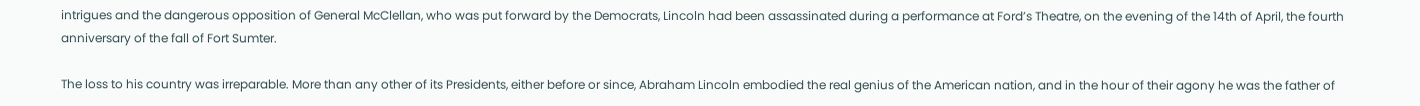intrigues and the dangerous opposition of General McClellan, who was put forward by the Democrats, Lincoln had been assassinated during a performance at Ford’s Theatre, on the evening of the 14th of April, the fourth anniversary of the fall of Fort Sumter.

The loss to his country was irreparable. More than any other of its Presidents, either before or since, Abraham Lincoln embodied the real genius of the American nation, and in the hour of their agony he was the father of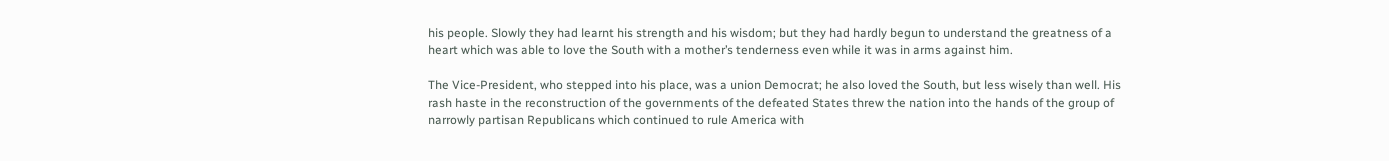his people. Slowly they had learnt his strength and his wisdom; but they had hardly begun to understand the greatness of a heart which was able to love the South with a mother’s tenderness even while it was in arms against him.

The Vice-President, who stepped into his place, was a union Democrat; he also loved the South, but less wisely than well. His rash haste in the reconstruction of the governments of the defeated States threw the nation into the hands of the group of narrowly partisan Republicans which continued to rule America with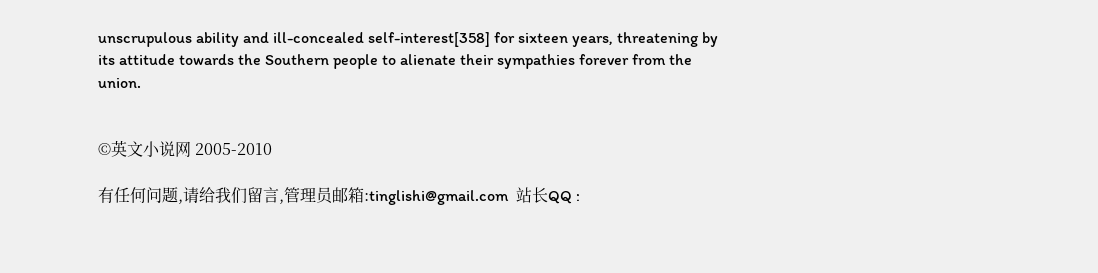unscrupulous ability and ill-concealed self-interest[358] for sixteen years, threatening by its attitude towards the Southern people to alienate their sympathies forever from the union.


©英文小说网 2005-2010

有任何问题,请给我们留言,管理员邮箱:tinglishi@gmail.com  站长QQ :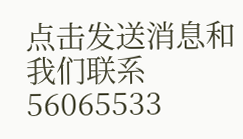点击发送消息和我们联系56065533